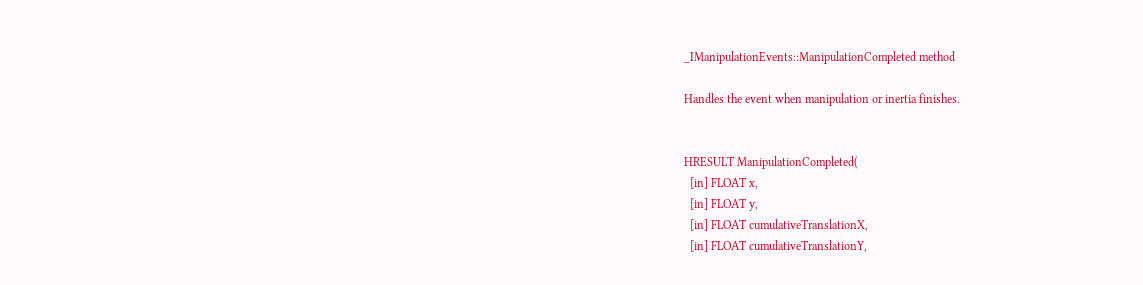_IManipulationEvents::ManipulationCompleted method

Handles the event when manipulation or inertia finishes.


HRESULT ManipulationCompleted(
  [in] FLOAT x,
  [in] FLOAT y,
  [in] FLOAT cumulativeTranslationX,
  [in] FLOAT cumulativeTranslationY,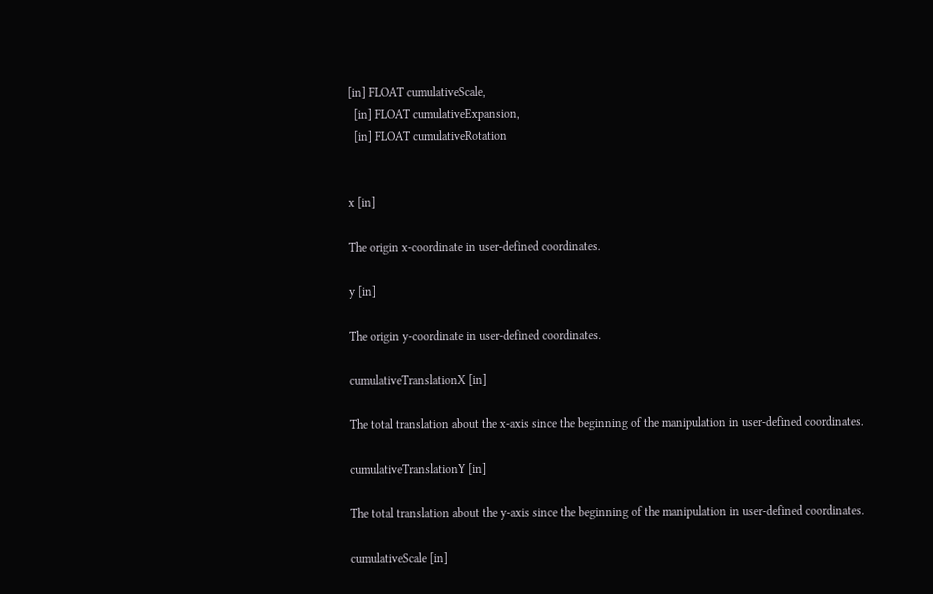[in] FLOAT cumulativeScale,
  [in] FLOAT cumulativeExpansion,
  [in] FLOAT cumulativeRotation


x [in]

The origin x-coordinate in user-defined coordinates.

y [in]

The origin y-coordinate in user-defined coordinates.

cumulativeTranslationX [in]

The total translation about the x-axis since the beginning of the manipulation in user-defined coordinates.

cumulativeTranslationY [in]

The total translation about the y-axis since the beginning of the manipulation in user-defined coordinates.

cumulativeScale [in]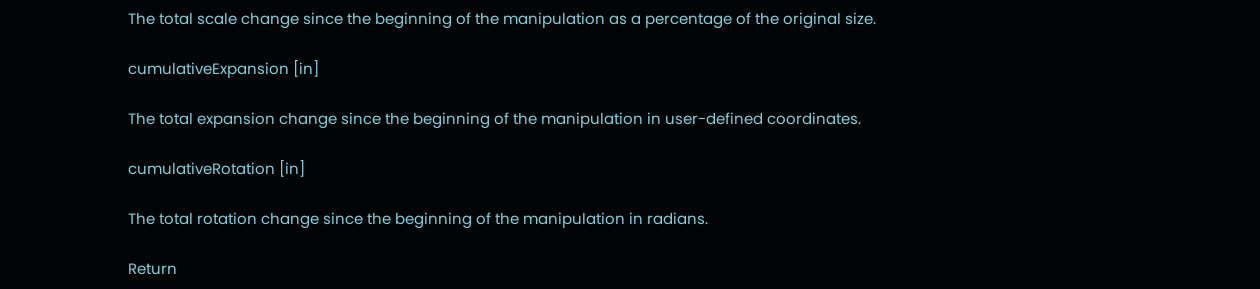The total scale change since the beginning of the manipulation as a percentage of the original size.

cumulativeExpansion [in]

The total expansion change since the beginning of the manipulation in user-defined coordinates.

cumulativeRotation [in]

The total rotation change since the beginning of the manipulation in radians.

Return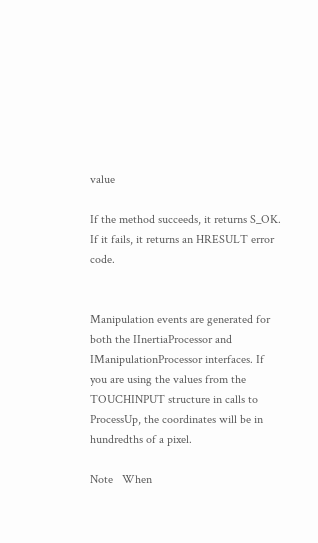value

If the method succeeds, it returns S_OK. If it fails, it returns an HRESULT error code.


Manipulation events are generated for both the IInertiaProcessor and IManipulationProcessor interfaces. If you are using the values from the TOUCHINPUT structure in calls to ProcessUp, the coordinates will be in hundredths of a pixel.

Note   When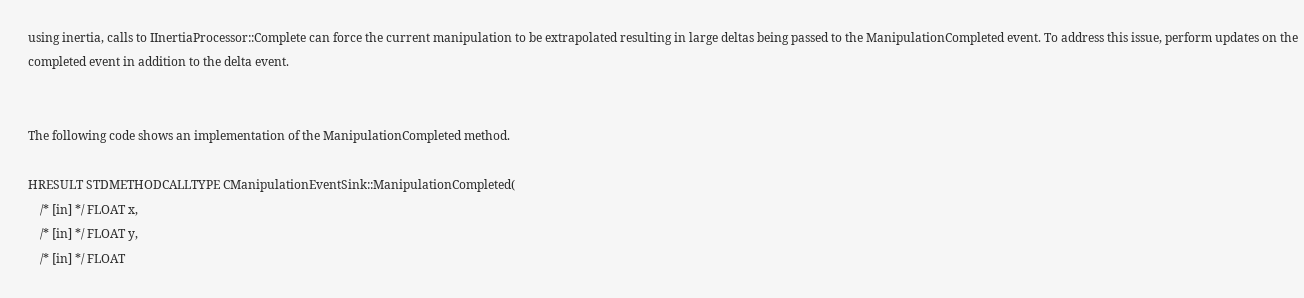using inertia, calls to IInertiaProcessor::Complete can force the current manipulation to be extrapolated resulting in large deltas being passed to the ManipulationCompleted event. To address this issue, perform updates on the completed event in addition to the delta event.


The following code shows an implementation of the ManipulationCompleted method.

HRESULT STDMETHODCALLTYPE CManipulationEventSink::ManipulationCompleted(
    /* [in] */ FLOAT x,
    /* [in] */ FLOAT y,
    /* [in] */ FLOAT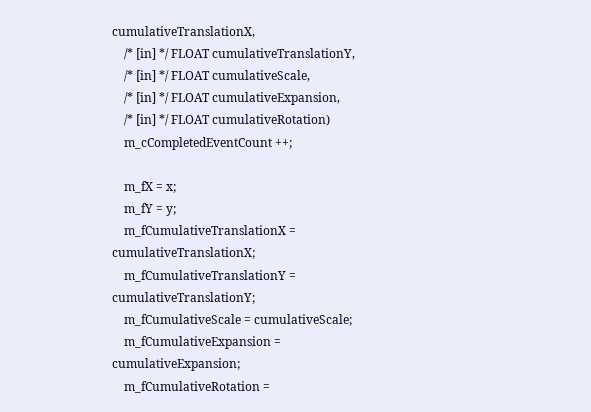cumulativeTranslationX,
    /* [in] */ FLOAT cumulativeTranslationY,
    /* [in] */ FLOAT cumulativeScale,
    /* [in] */ FLOAT cumulativeExpansion,
    /* [in] */ FLOAT cumulativeRotation)
    m_cCompletedEventCount ++;

    m_fX = x;
    m_fY = y;
    m_fCumulativeTranslationX = cumulativeTranslationX;
    m_fCumulativeTranslationY = cumulativeTranslationY;
    m_fCumulativeScale = cumulativeScale;
    m_fCumulativeExpansion = cumulativeExpansion;
    m_fCumulativeRotation =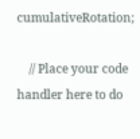cumulativeRotation;

    // Place your code handler here to do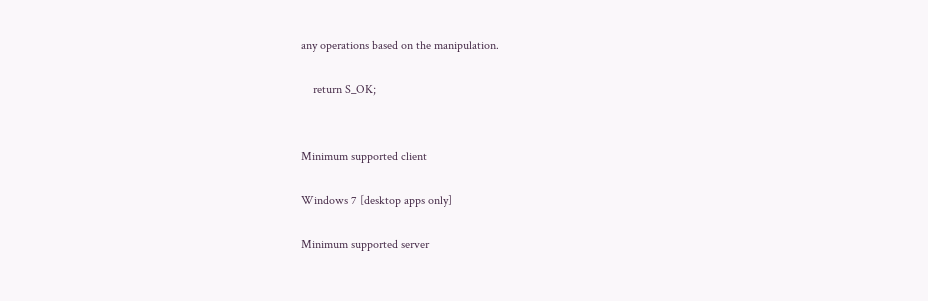any operations based on the manipulation.

    return S_OK;


Minimum supported client

Windows 7 [desktop apps only]

Minimum supported server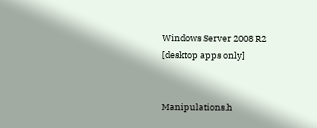Windows Server 2008 R2 [desktop apps only]


Manipulations.h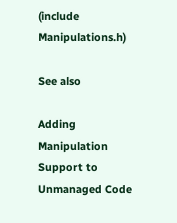(include Manipulations.h)

See also

Adding Manipulation Support to Unmanaged Code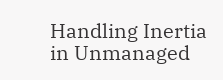Handling Inertia in Unmanaged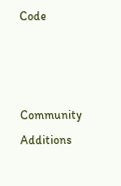Code



Community Additions